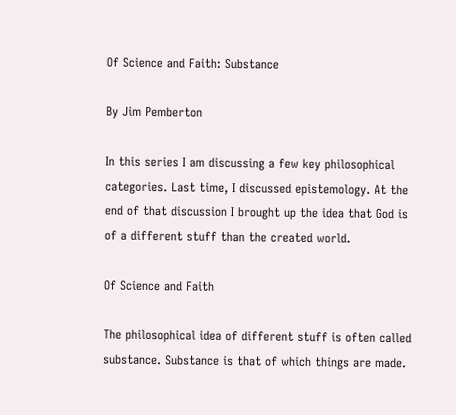Of Science and Faith: Substance

By Jim Pemberton

In this series I am discussing a few key philosophical categories. Last time, I discussed epistemology. At the end of that discussion I brought up the idea that God is of a different stuff than the created world.

Of Science and Faith

The philosophical idea of different stuff is often called substance. Substance is that of which things are made.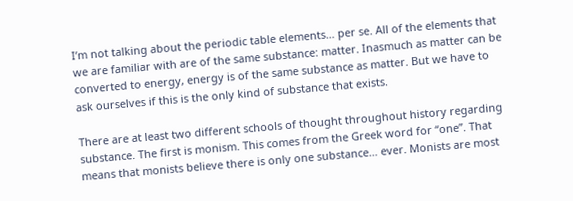I’m not talking about the periodic table elements… per se. All of the elements that we are familiar with are of the same substance: matter. Inasmuch as matter can be converted to energy, energy is of the same substance as matter. But we have to ask ourselves if this is the only kind of substance that exists.

There are at least two different schools of thought throughout history regarding substance. The first is monism. This comes from the Greek word for “one”. That means that monists believe there is only one substance… ever. Monists are most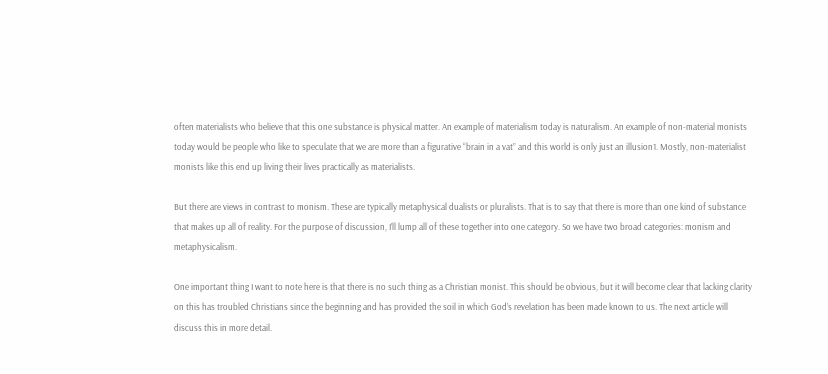often materialists who believe that this one substance is physical matter. An example of materialism today is naturalism. An example of non-material monists today would be people who like to speculate that we are more than a figurative “brain in a vat” and this world is only just an illusion1. Mostly, non-materialist monists like this end up living their lives practically as materialists.

But there are views in contrast to monism. These are typically metaphysical dualists or pluralists. That is to say that there is more than one kind of substance that makes up all of reality. For the purpose of discussion, I’ll lump all of these together into one category. So we have two broad categories: monism and metaphysicalism.

One important thing I want to note here is that there is no such thing as a Christian monist. This should be obvious, but it will become clear that lacking clarity on this has troubled Christians since the beginning and has provided the soil in which God’s revelation has been made known to us. The next article will discuss this in more detail.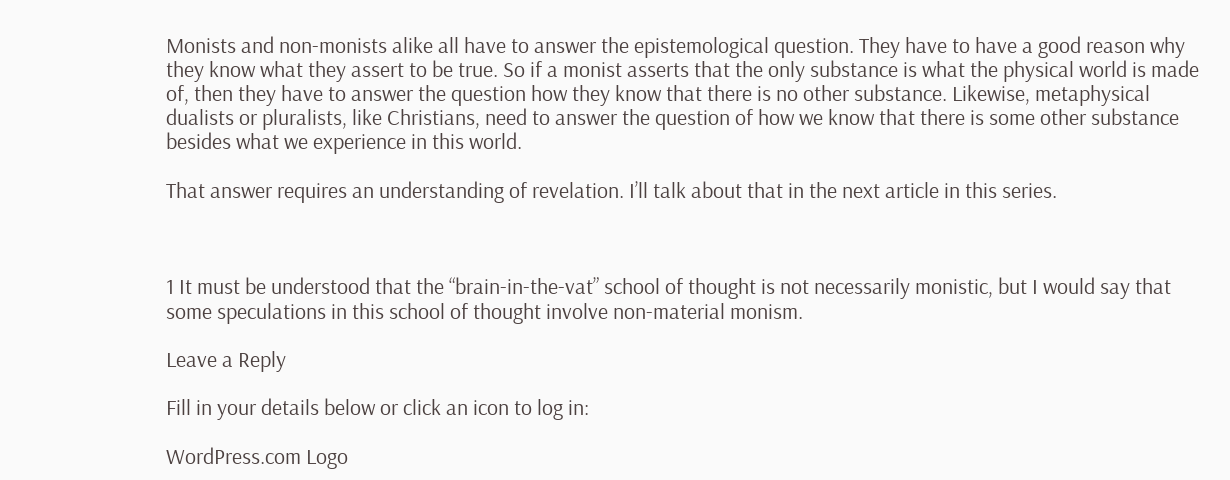Monists and non-monists alike all have to answer the epistemological question. They have to have a good reason why they know what they assert to be true. So if a monist asserts that the only substance is what the physical world is made of, then they have to answer the question how they know that there is no other substance. Likewise, metaphysical dualists or pluralists, like Christians, need to answer the question of how we know that there is some other substance besides what we experience in this world.

That answer requires an understanding of revelation. I’ll talk about that in the next article in this series.



1 It must be understood that the “brain-in-the-vat” school of thought is not necessarily monistic, but I would say that some speculations in this school of thought involve non-material monism.

Leave a Reply

Fill in your details below or click an icon to log in:

WordPress.com Logo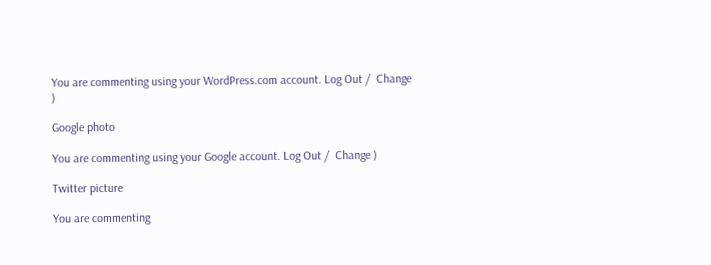You are commenting using your WordPress.com account. Log Out /  Change )

Google photo

You are commenting using your Google account. Log Out /  Change )

Twitter picture

You are commenting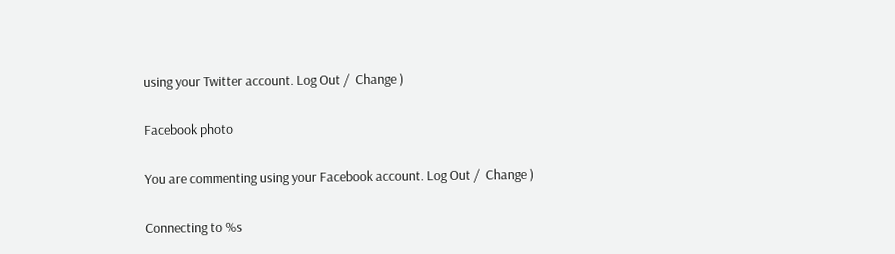using your Twitter account. Log Out /  Change )

Facebook photo

You are commenting using your Facebook account. Log Out /  Change )

Connecting to %s